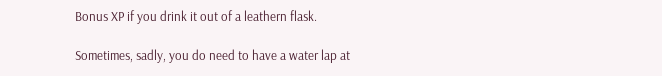Bonus XP if you drink it out of a leathern flask.

Sometimes, sadly, you do need to have a water lap at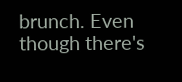brunch. Even though there's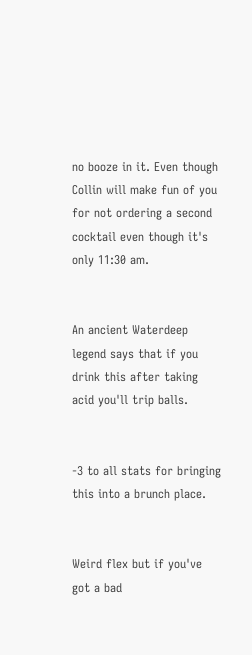no booze in it. Even though Collin will make fun of you for not ordering a second cocktail even though it's only 11:30 am.


An ancient Waterdeep legend says that if you drink this after taking acid you'll trip balls.


-3 to all stats for bringing this into a brunch place.


Weird flex but if you've got a bad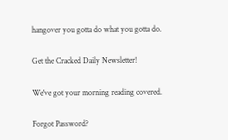hangover you gotta do what you gotta do.

Get the Cracked Daily Newsletter!

We've got your morning reading covered.

Forgot Password?